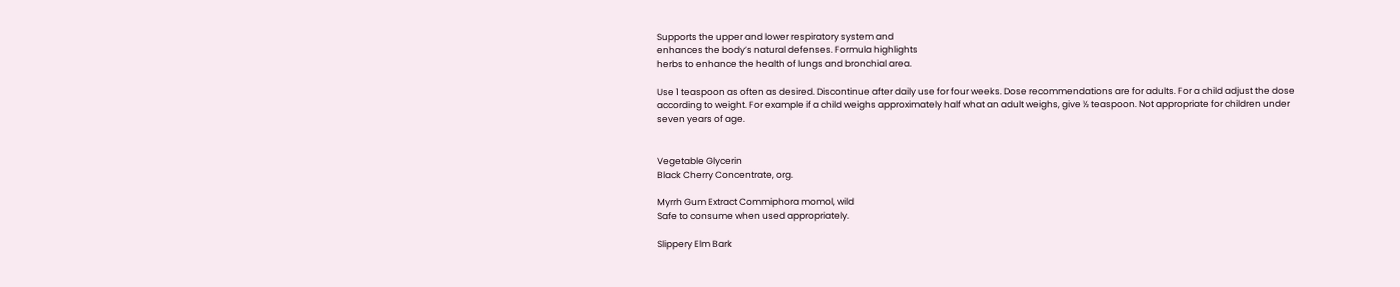Supports the upper and lower respiratory system and
enhances the body’s natural defenses. Formula highlights
herbs to enhance the health of lungs and bronchial area.

Use 1 teaspoon as often as desired. Discontinue after daily use for four weeks. Dose recommendations are for adults. For a child adjust the dose according to weight. For example if a child weighs approximately half what an adult weighs, give ½ teaspoon. Not appropriate for children under seven years of age.


Vegetable Glycerin
Black Cherry Concentrate, org.

Myrrh Gum Extract Commiphora momol, wild
Safe to consume when used appropriately.

Slippery Elm Bark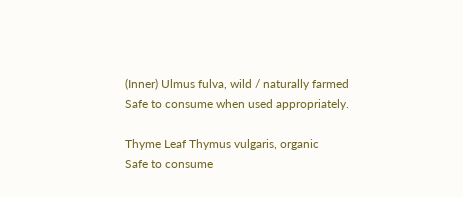(Inner) Ulmus fulva, wild / naturally farmed
Safe to consume when used appropriately.

Thyme Leaf Thymus vulgaris, organic
Safe to consume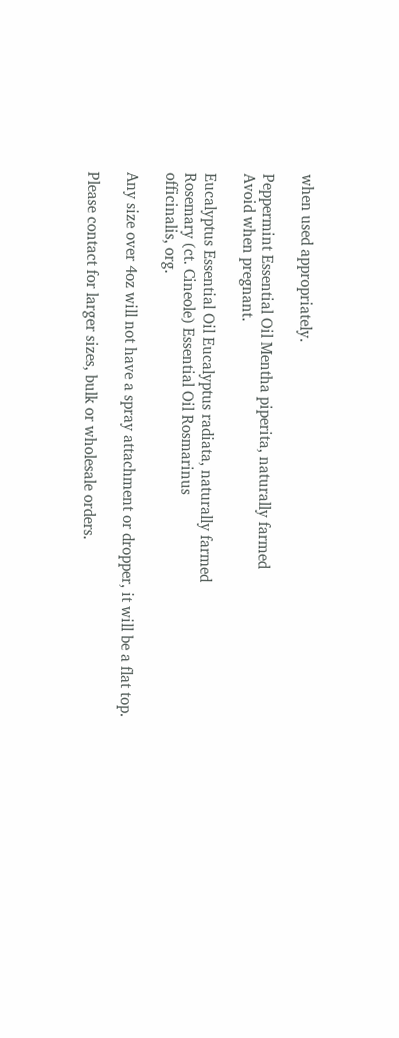when used appropriately.

Peppermint Essential Oil Mentha piperita, naturally farmed
Avoid when pregnant.

Eucalyptus Essential Oil Eucalyptus radiata, naturally farmed
Rosemary (ct. Cineole) Essential Oil Rosmarinus
officinalis, org.

Any size over 4oz will not have a spray attachment or dropper, it will be a flat top.

Please contact for larger sizes, bulk or wholesale orders.